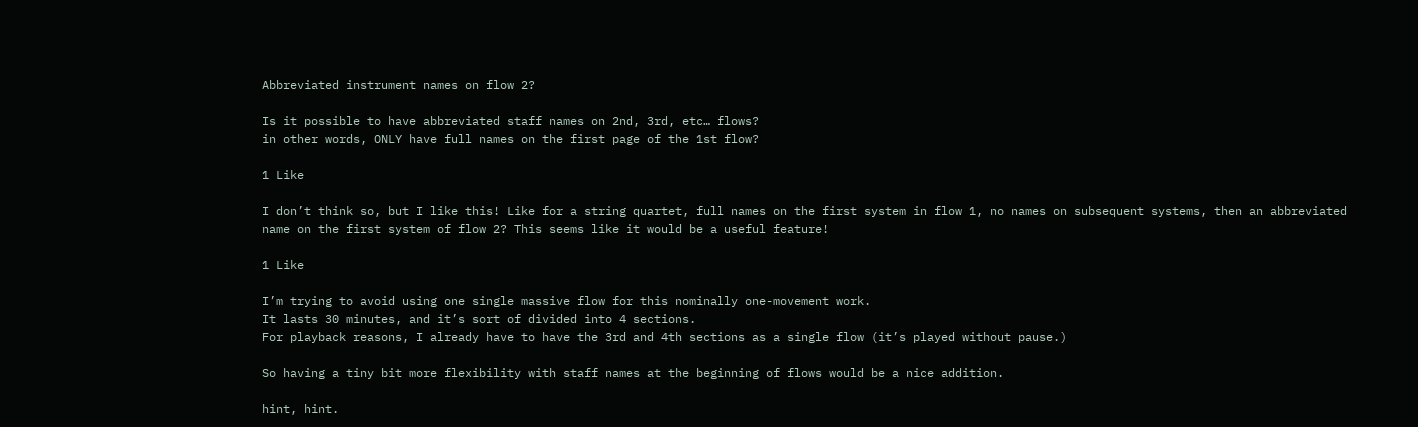Abbreviated instrument names on flow 2?

Is it possible to have abbreviated staff names on 2nd, 3rd, etc… flows?
in other words, ONLY have full names on the first page of the 1st flow?

1 Like

I don’t think so, but I like this! Like for a string quartet, full names on the first system in flow 1, no names on subsequent systems, then an abbreviated name on the first system of flow 2? This seems like it would be a useful feature!

1 Like

I’m trying to avoid using one single massive flow for this nominally one-movement work.
It lasts 30 minutes, and it’s sort of divided into 4 sections.
For playback reasons, I already have to have the 3rd and 4th sections as a single flow (it’s played without pause.)

So having a tiny bit more flexibility with staff names at the beginning of flows would be a nice addition.

hint, hint.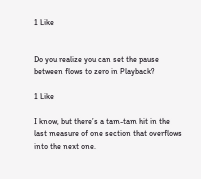1 Like


Do you realize you can set the pause between flows to zero in Playback?

1 Like

I know, but there’s a tam-tam hit in the last measure of one section that overflows into the next one.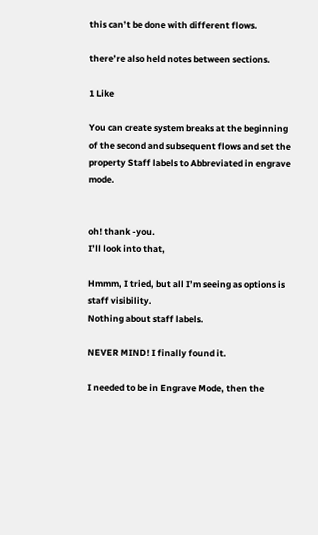this can’t be done with different flows.

there’re also held notes between sections.

1 Like

You can create system breaks at the beginning of the second and subsequent flows and set the property Staff labels to Abbreviated in engrave mode.


oh! thank -you.
I’ll look into that,

Hmmm, I tried, but all I’m seeing as options is staff visibility.
Nothing about staff labels.

NEVER MIND! I finally found it.

I needed to be in Engrave Mode, then the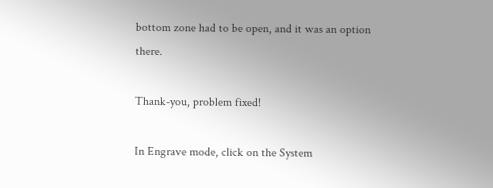bottom zone had to be open, and it was an option there.

Thank-you, problem fixed!

In Engrave mode, click on the System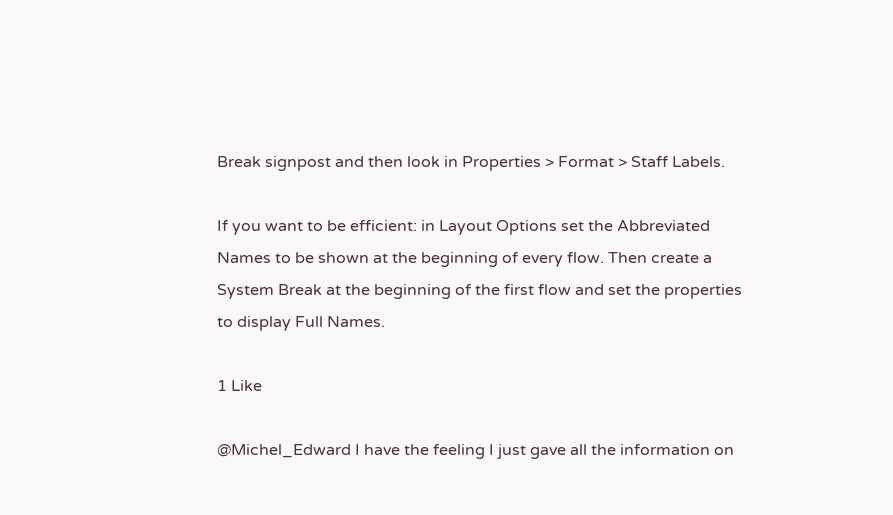Break signpost and then look in Properties > Format > Staff Labels.

If you want to be efficient: in Layout Options set the Abbreviated Names to be shown at the beginning of every flow. Then create a System Break at the beginning of the first flow and set the properties to display Full Names.

1 Like

@Michel_Edward I have the feeling I just gave all the information on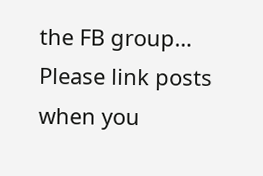the FB group… Please link posts when you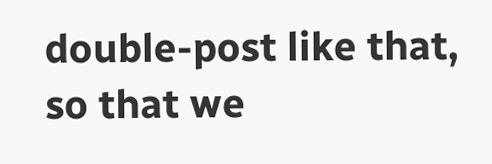double-post like that, so that we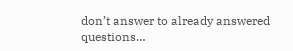don’t answer to already answered questions…